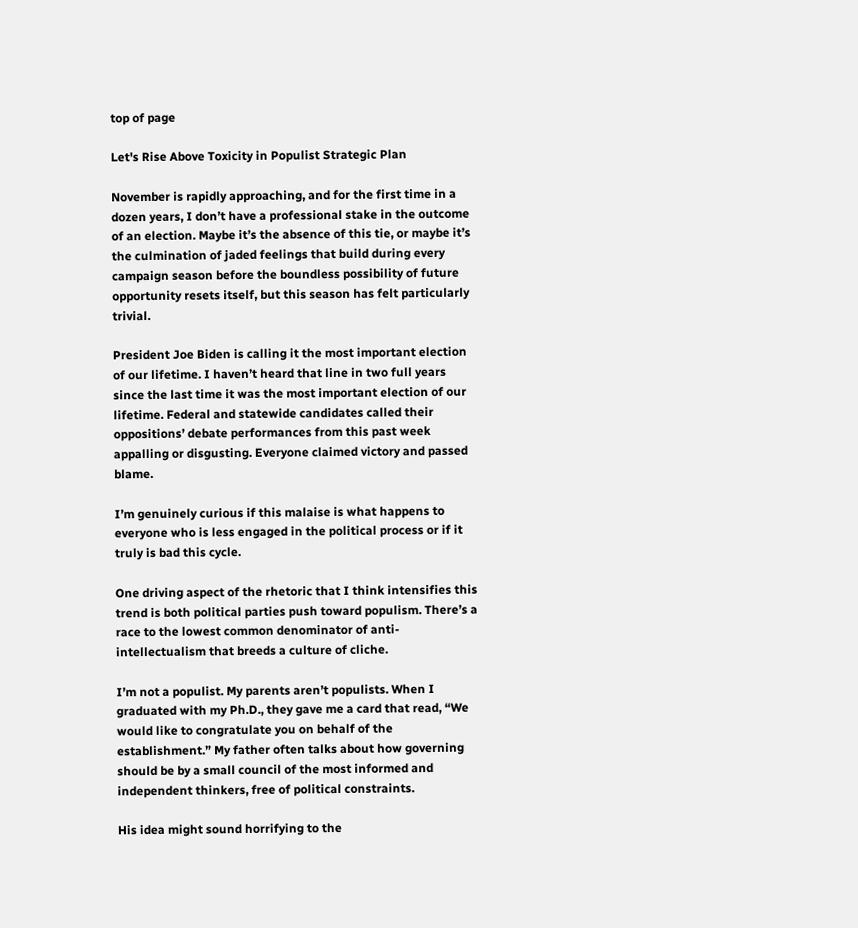top of page

Let's Rise Above Toxicity in Populist Strategic Plan

November is rapidly approaching, and for the first time in a dozen years, I don’t have a professional stake in the outcome of an election. Maybe it’s the absence of this tie, or maybe it’s the culmination of jaded feelings that build during every campaign season before the boundless possibility of future opportunity resets itself, but this season has felt particularly trivial.

President Joe Biden is calling it the most important election of our lifetime. I haven’t heard that line in two full years since the last time it was the most important election of our lifetime. Federal and statewide candidates called their oppositions’ debate performances from this past week appalling or disgusting. Everyone claimed victory and passed blame.

I’m genuinely curious if this malaise is what happens to everyone who is less engaged in the political process or if it truly is bad this cycle.

One driving aspect of the rhetoric that I think intensifies this trend is both political parties push toward populism. There’s a race to the lowest common denominator of anti-intellectualism that breeds a culture of cliche.

I’m not a populist. My parents aren’t populists. When I graduated with my Ph.D., they gave me a card that read, “We would like to congratulate you on behalf of the establishment.” My father often talks about how governing should be by a small council of the most informed and independent thinkers, free of political constraints.

His idea might sound horrifying to the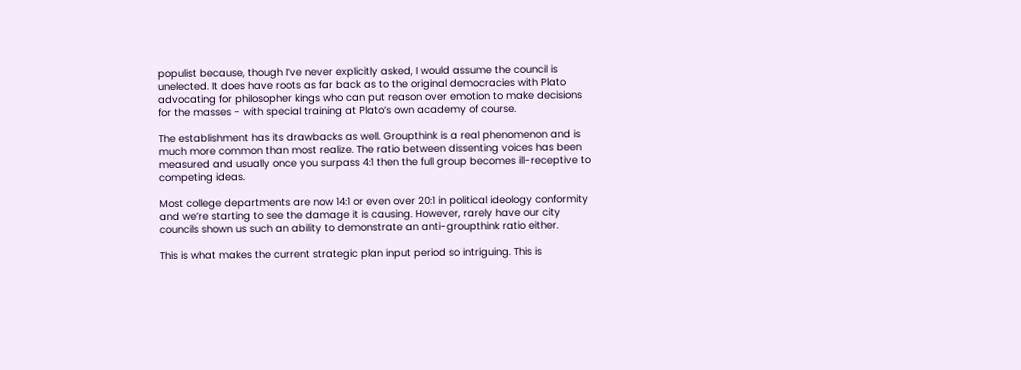populist because, though I’ve never explicitly asked, I would assume the council is unelected. It does have roots as far back as to the original democracies with Plato advocating for philosopher kings who can put reason over emotion to make decisions for the masses - with special training at Plato’s own academy of course.

The establishment has its drawbacks as well. Groupthink is a real phenomenon and is much more common than most realize. The ratio between dissenting voices has been measured and usually once you surpass 4:1 then the full group becomes ill-receptive to competing ideas.

Most college departments are now 14:1 or even over 20:1 in political ideology conformity and we’re starting to see the damage it is causing. However, rarely have our city councils shown us such an ability to demonstrate an anti-groupthink ratio either.

This is what makes the current strategic plan input period so intriguing. This is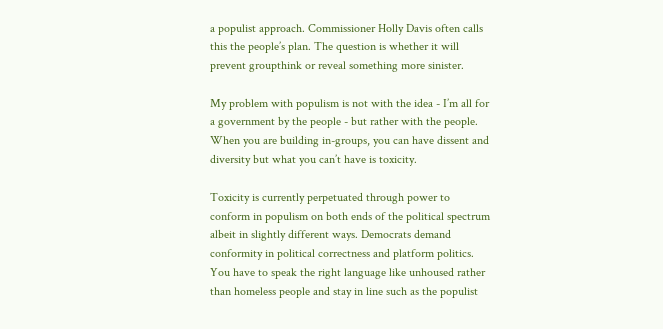a populist approach. Commissioner Holly Davis often calls this the people’s plan. The question is whether it will prevent groupthink or reveal something more sinister.

My problem with populism is not with the idea - I’m all for a government by the people - but rather with the people. When you are building in-groups, you can have dissent and diversity but what you can’t have is toxicity.

Toxicity is currently perpetuated through power to conform in populism on both ends of the political spectrum albeit in slightly different ways. Democrats demand conformity in political correctness and platform politics. You have to speak the right language like unhoused rather than homeless people and stay in line such as the populist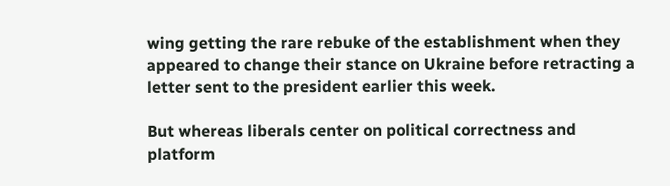wing getting the rare rebuke of the establishment when they appeared to change their stance on Ukraine before retracting a letter sent to the president earlier this week.

But whereas liberals center on political correctness and platform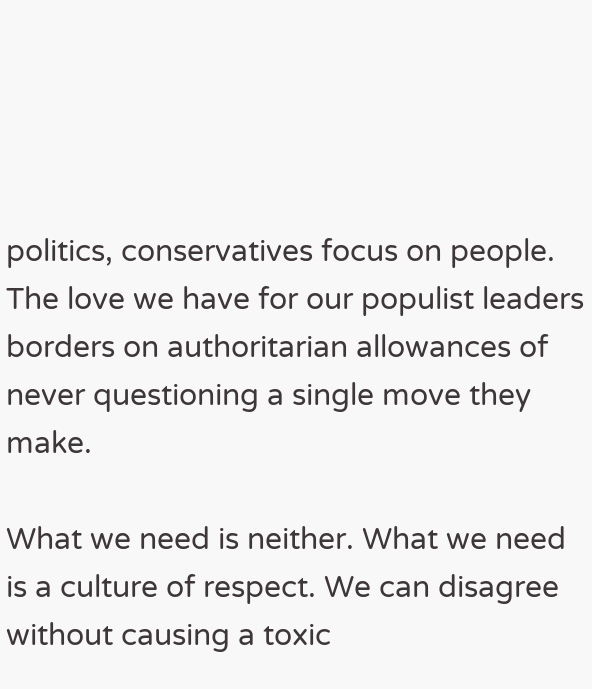politics, conservatives focus on people. The love we have for our populist leaders borders on authoritarian allowances of never questioning a single move they make.

What we need is neither. What we need is a culture of respect. We can disagree without causing a toxic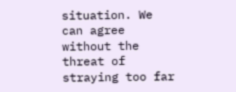situation. We can agree without the threat of straying too far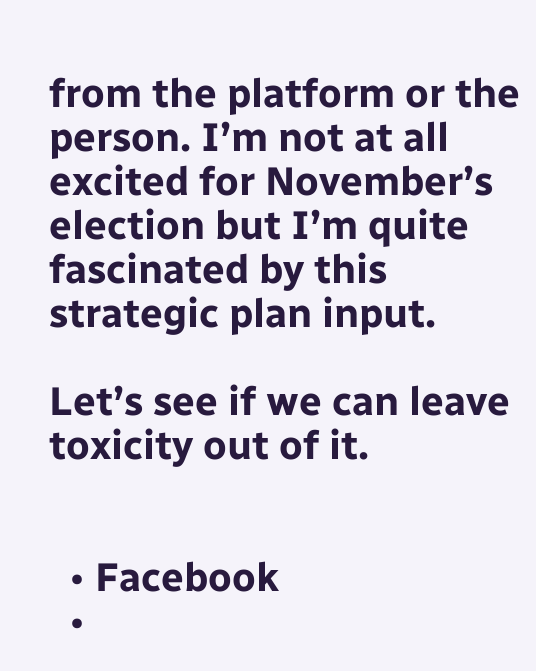from the platform or the person. I’m not at all excited for November’s election but I’m quite fascinated by this strategic plan input.

Let’s see if we can leave toxicity out of it.


  • Facebook
  •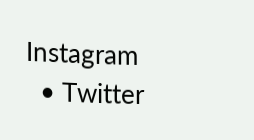Instagram
  • Twitter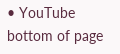• YouTube
bottom of page